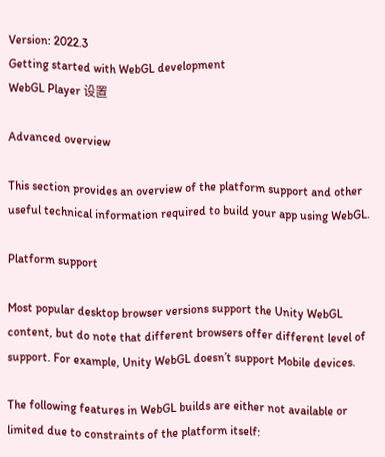Version: 2022.3
Getting started with WebGL development
WebGL Player 设置

Advanced overview

This section provides an overview of the platform support and other useful technical information required to build your app using WebGL.

Platform support

Most popular desktop browser versions support the Unity WebGL content, but do note that different browsers offer different level of support. For example, Unity WebGL doesn’t support Mobile devices.

The following features in WebGL builds are either not available or limited due to constraints of the platform itself: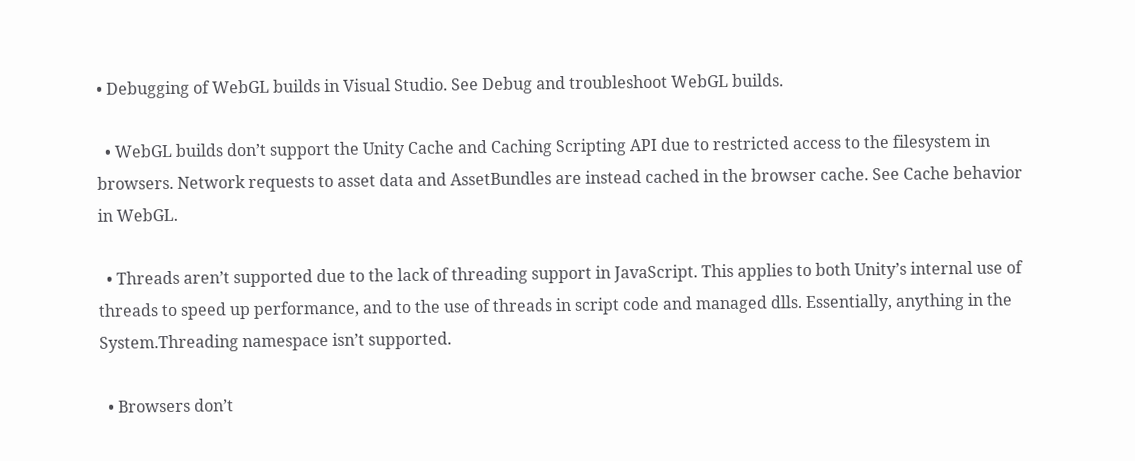• Debugging of WebGL builds in Visual Studio. See Debug and troubleshoot WebGL builds.

  • WebGL builds don’t support the Unity Cache and Caching Scripting API due to restricted access to the filesystem in browsers. Network requests to asset data and AssetBundles are instead cached in the browser cache. See Cache behavior in WebGL.

  • Threads aren’t supported due to the lack of threading support in JavaScript. This applies to both Unity’s internal use of threads to speed up performance, and to the use of threads in script code and managed dlls. Essentially, anything in the System.Threading namespace isn’t supported.

  • Browsers don’t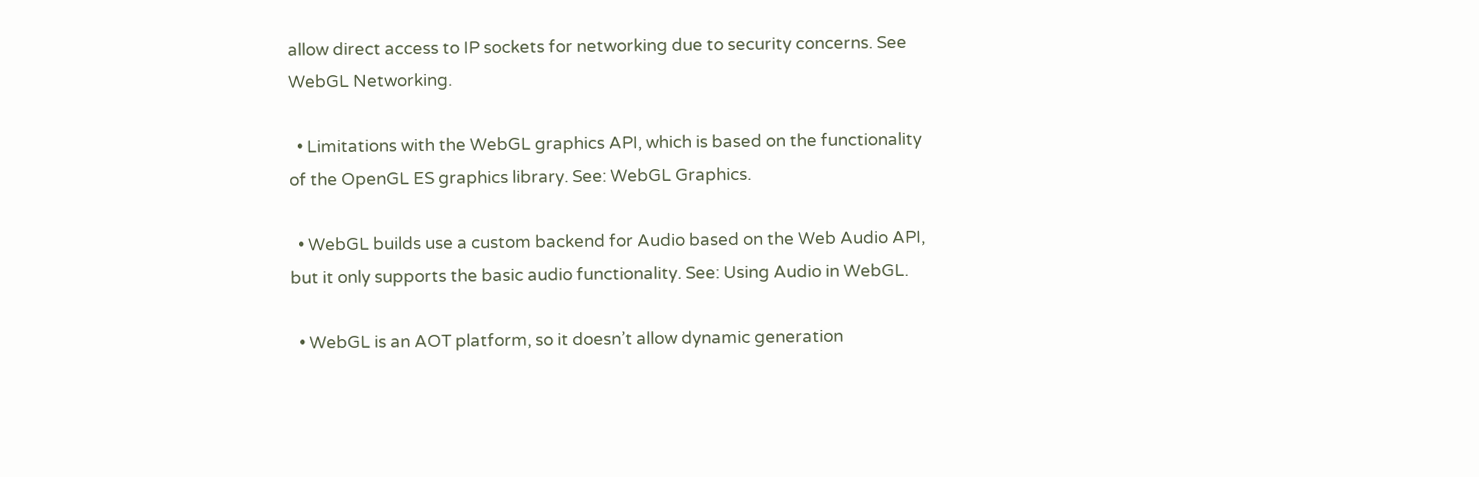allow direct access to IP sockets for networking due to security concerns. See WebGL Networking.

  • Limitations with the WebGL graphics API, which is based on the functionality of the OpenGL ES graphics library. See: WebGL Graphics.

  • WebGL builds use a custom backend for Audio based on the Web Audio API, but it only supports the basic audio functionality. See: Using Audio in WebGL.

  • WebGL is an AOT platform, so it doesn’t allow dynamic generation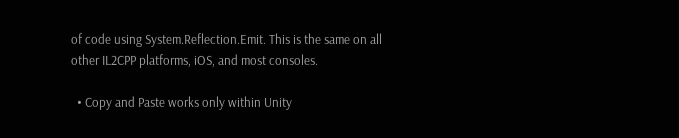of code using System.Reflection.Emit. This is the same on all other IL2CPP platforms, iOS, and most consoles.

  • Copy and Paste works only within Unity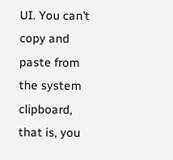UI. You can’t copy and paste from the system clipboard, that is, you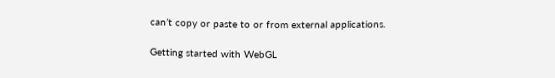can’t copy or paste to or from external applications.

Getting started with WebGL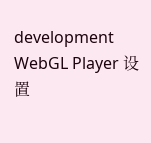development
WebGL Player 设置